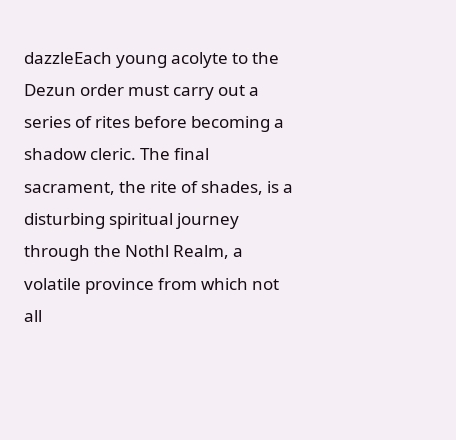dazzleEach young acolyte to the Dezun order must carry out a series of rites before becoming a shadow cleric. The final sacrament, the rite of shades, is a disturbing spiritual journey through the Nothl Realm, a volatile province from which not all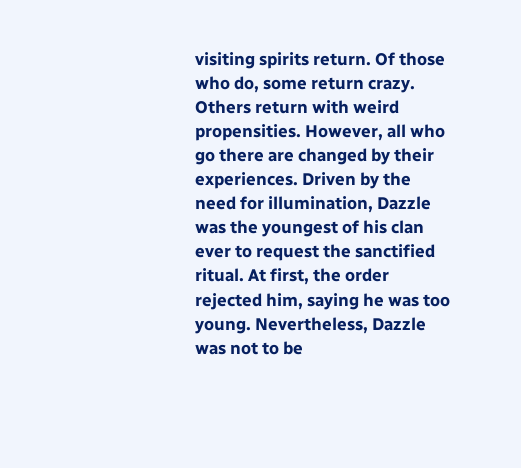visiting spirits return. Of those who do, some return crazy. Others return with weird propensities. However, all who go there are changed by their experiences. Driven by the need for illumination, Dazzle was the youngest of his clan ever to request the sanctified ritual. At first, the order rejected him, saying he was too young. Nevertheless, Dazzle was not to be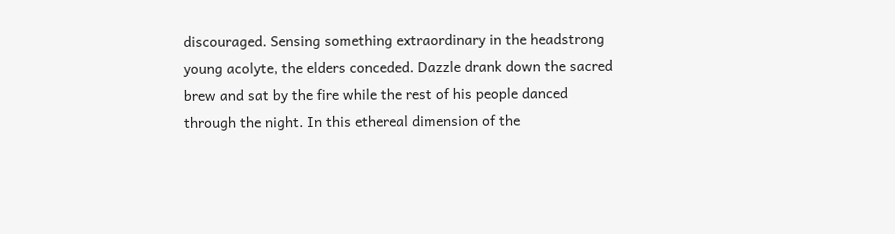discouraged. Sensing something extraordinary in the headstrong young acolyte, the elders conceded. Dazzle drank down the sacred brew and sat by the fire while the rest of his people danced through the night. In this ethereal dimension of the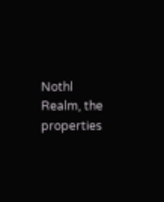Nothl Realm, the properties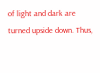of light and dark are turned upside down. Thus,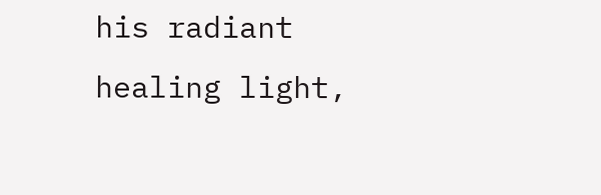his radiant healing light,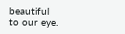beautiful to our eye.